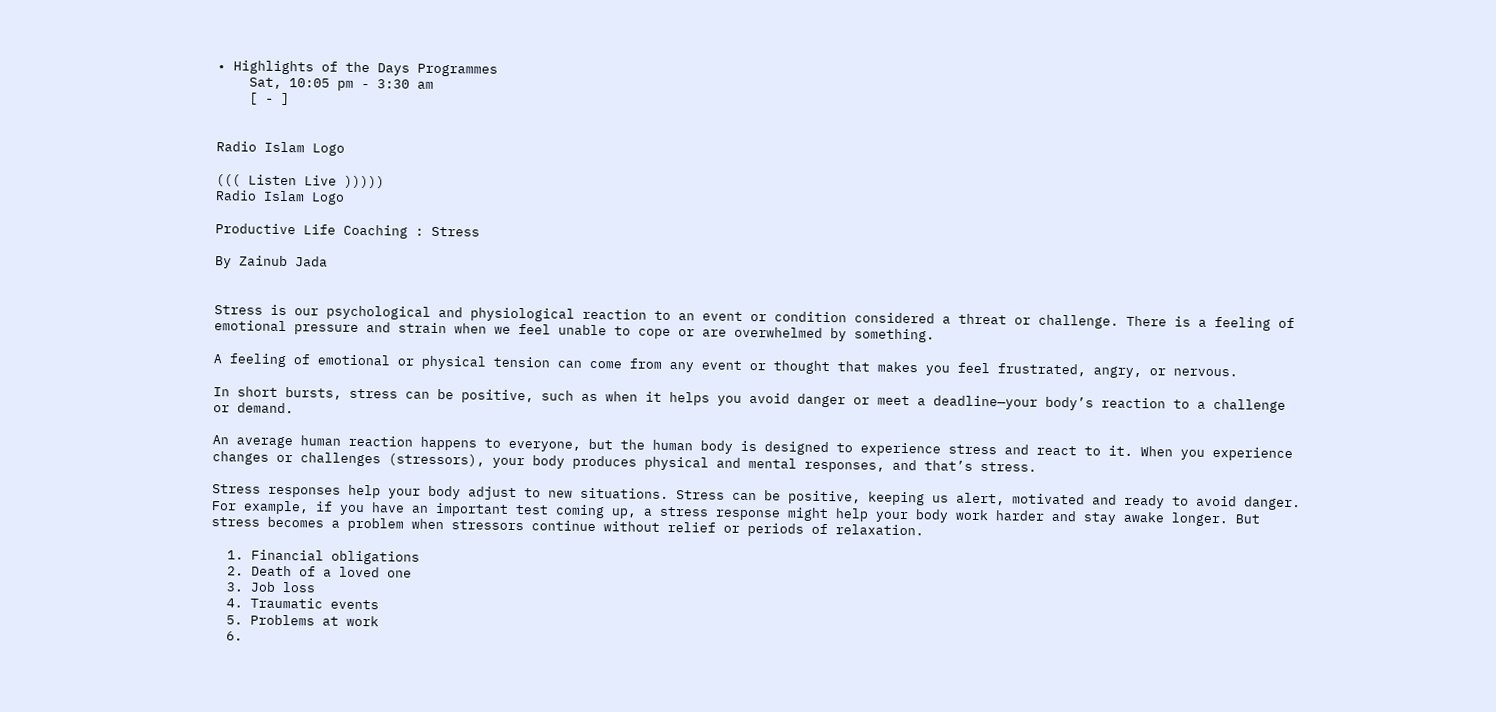• Highlights of the Days Programmes
    Sat, 10:05 pm - 3:30 am
    [ - ]


Radio Islam Logo

((( Listen Live )))))
Radio Islam Logo

Productive Life Coaching : Stress

By Zainub Jada


Stress is our psychological and physiological reaction to an event or condition considered a threat or challenge. There is a feeling of emotional pressure and strain when we feel unable to cope or are overwhelmed by something.

A feeling of emotional or physical tension can come from any event or thought that makes you feel frustrated, angry, or nervous.

In short bursts, stress can be positive, such as when it helps you avoid danger or meet a deadline—your body’s reaction to a challenge or demand.

An average human reaction happens to everyone, but the human body is designed to experience stress and react to it. When you experience changes or challenges (stressors), your body produces physical and mental responses, and that’s stress.

Stress responses help your body adjust to new situations. Stress can be positive, keeping us alert, motivated and ready to avoid danger. For example, if you have an important test coming up, a stress response might help your body work harder and stay awake longer. But stress becomes a problem when stressors continue without relief or periods of relaxation.

  1. Financial obligations
  2. Death of a loved one
  3. Job loss
  4. Traumatic events
  5. Problems at work
  6.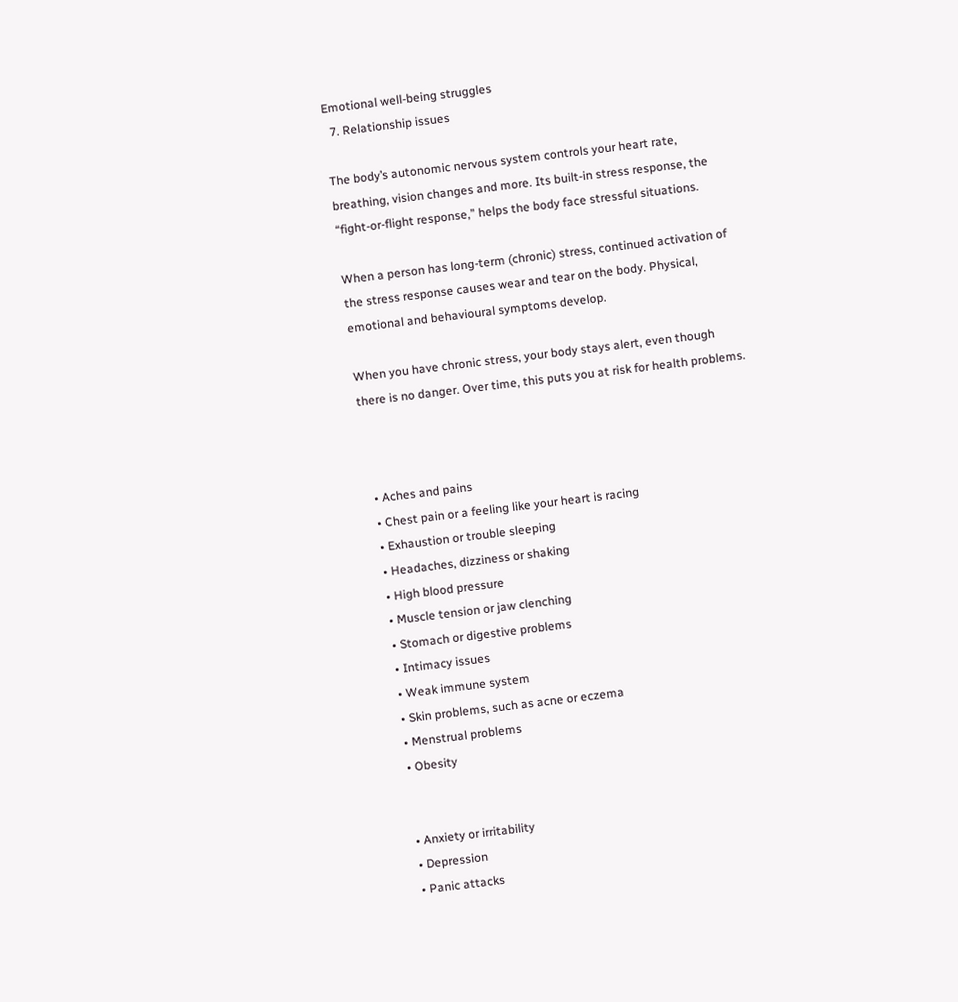Emotional well-being struggles
  7. Relationship issues

The body’s autonomic nervous system controls your heart rate, breathing, vision changes and more. Its built-in stress response, the “fight-or-flight response,” helps the body face stressful situations.

When a person has long-term (chronic) stress, continued activation of the stress response causes wear and tear on the body. Physical, emotional and behavioural symptoms develop.

When you have chronic stress, your body stays alert, even though there is no danger. Over time, this puts you at risk for health problems.



  • Aches and pains
  • Chest pain or a feeling like your heart is racing
  • Exhaustion or trouble sleeping
  • Headaches, dizziness or shaking
  • High blood pressure
  • Muscle tension or jaw clenching
  • Stomach or digestive problems
  • Intimacy issues
  • Weak immune system
  • Skin problems, such as acne or eczema
  • Menstrual problems
  • Obesity


  • Anxiety or irritability
  • Depression
  • Panic attacks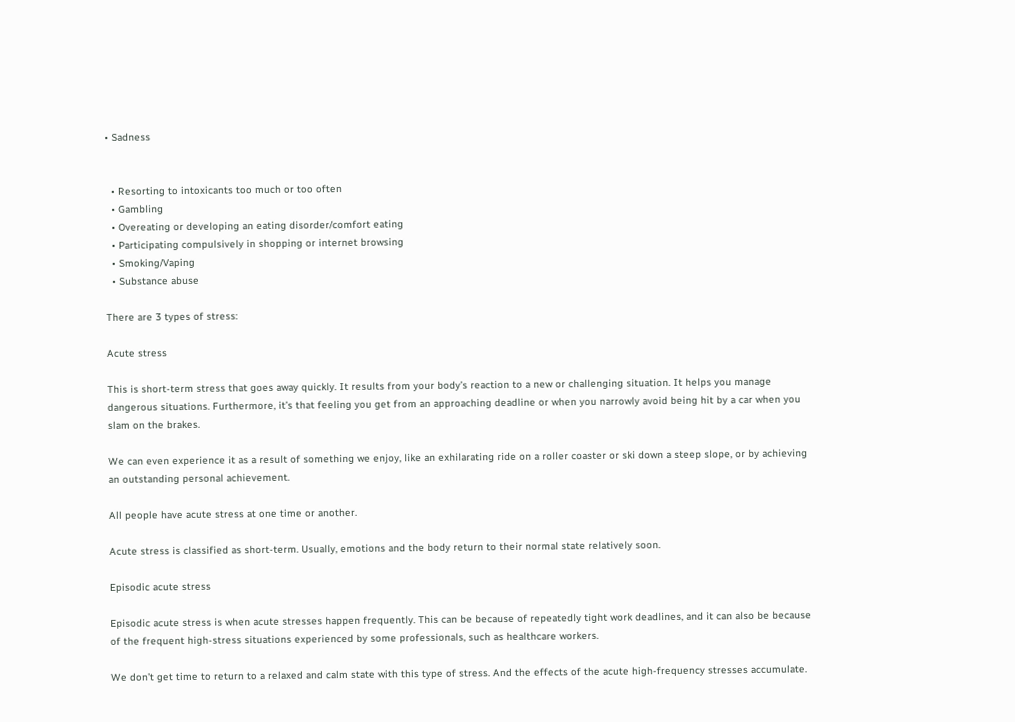• Sadness


  • Resorting to intoxicants too much or too often
  • Gambling
  • Overeating or developing an eating disorder/comfort eating
  • Participating compulsively in shopping or internet browsing
  • Smoking/Vaping
  • Substance abuse

There are 3 types of stress:

Acute stress

This is short-term stress that goes away quickly. It results from your body’s reaction to a new or challenging situation. It helps you manage dangerous situations. Furthermore, it’s that feeling you get from an approaching deadline or when you narrowly avoid being hit by a car when you slam on the brakes.

We can even experience it as a result of something we enjoy, like an exhilarating ride on a roller coaster or ski down a steep slope, or by achieving an outstanding personal achievement.

All people have acute stress at one time or another.

Acute stress is classified as short-term. Usually, emotions and the body return to their normal state relatively soon.

Episodic acute stress

Episodic acute stress is when acute stresses happen frequently. This can be because of repeatedly tight work deadlines, and it can also be because of the frequent high-stress situations experienced by some professionals, such as healthcare workers.

We don’t get time to return to a relaxed and calm state with this type of stress. And the effects of the acute high-frequency stresses accumulate.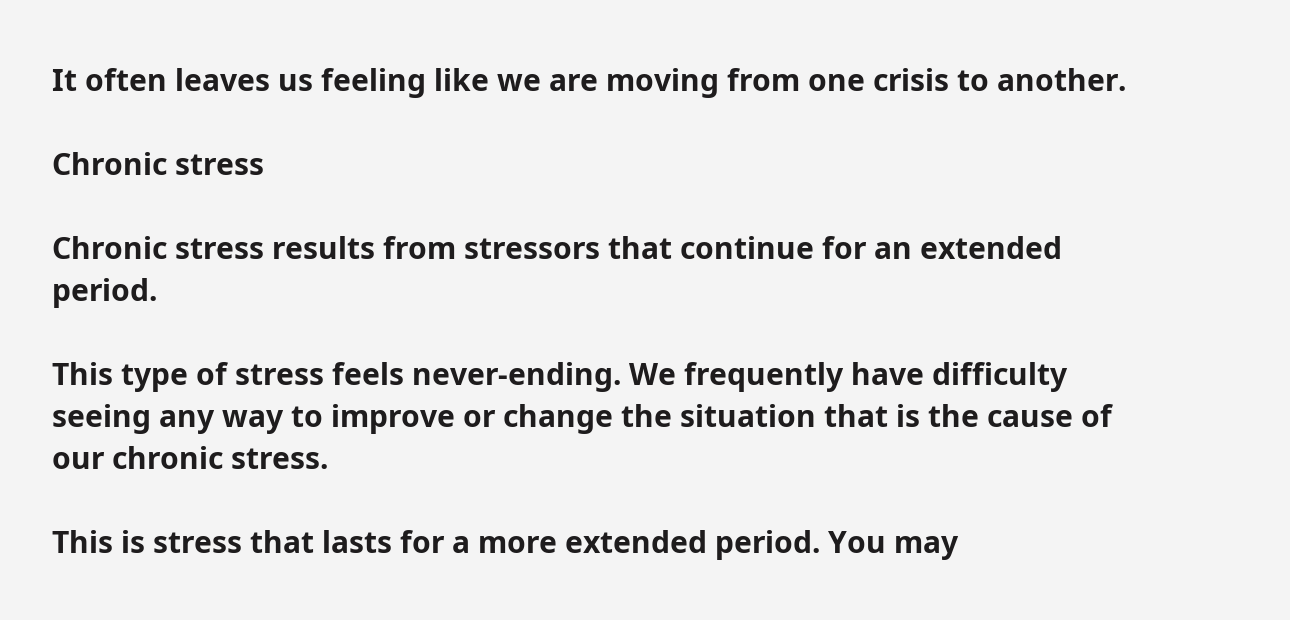It often leaves us feeling like we are moving from one crisis to another.

Chronic stress

Chronic stress results from stressors that continue for an extended period.

This type of stress feels never-ending. We frequently have difficulty seeing any way to improve or change the situation that is the cause of our chronic stress.

This is stress that lasts for a more extended period. You may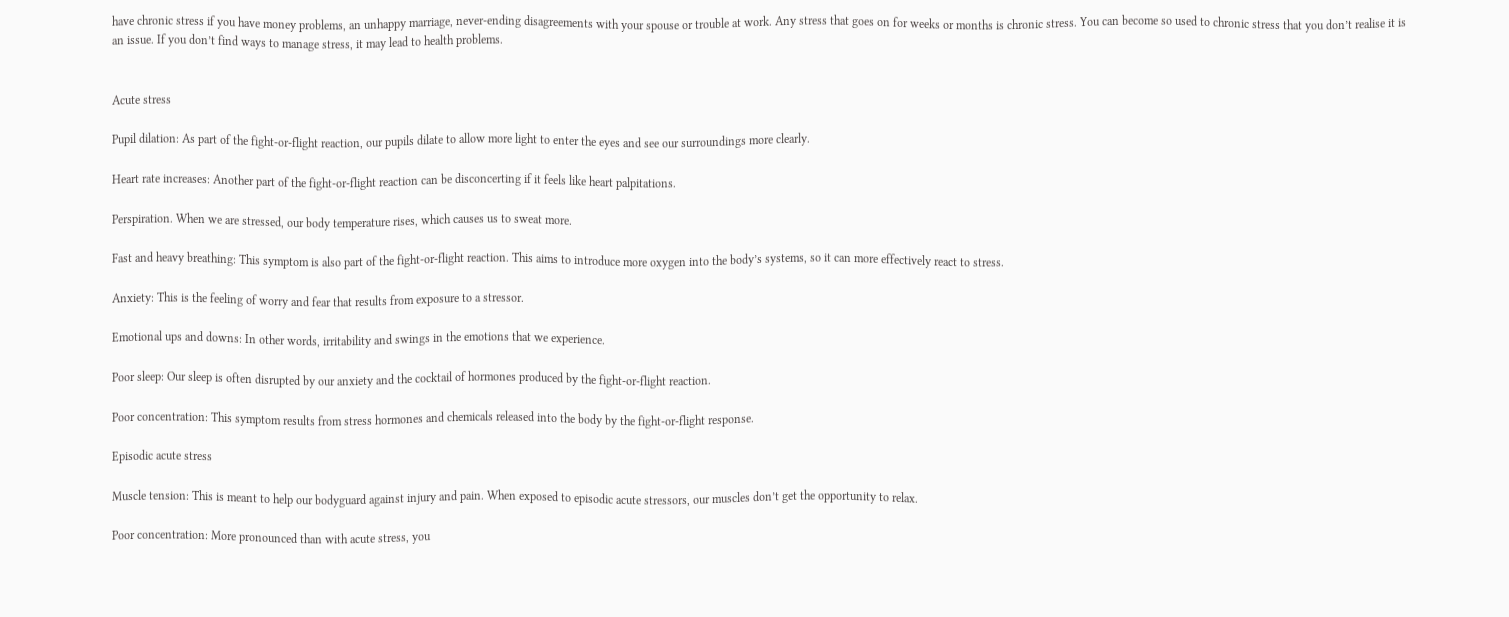have chronic stress if you have money problems, an unhappy marriage, never-ending disagreements with your spouse or trouble at work. Any stress that goes on for weeks or months is chronic stress. You can become so used to chronic stress that you don’t realise it is an issue. If you don’t find ways to manage stress, it may lead to health problems.


Acute stress

Pupil dilation: As part of the fight-or-flight reaction, our pupils dilate to allow more light to enter the eyes and see our surroundings more clearly.

Heart rate increases: Another part of the fight-or-flight reaction can be disconcerting if it feels like heart palpitations.

Perspiration. When we are stressed, our body temperature rises, which causes us to sweat more.

Fast and heavy breathing: This symptom is also part of the fight-or-flight reaction. This aims to introduce more oxygen into the body’s systems, so it can more effectively react to stress.

Anxiety: This is the feeling of worry and fear that results from exposure to a stressor.

Emotional ups and downs: In other words, irritability and swings in the emotions that we experience.

Poor sleep: Our sleep is often disrupted by our anxiety and the cocktail of hormones produced by the fight-or-flight reaction.

Poor concentration: This symptom results from stress hormones and chemicals released into the body by the fight-or-flight response.

Episodic acute stress

Muscle tension: This is meant to help our bodyguard against injury and pain. When exposed to episodic acute stressors, our muscles don’t get the opportunity to relax.

Poor concentration: More pronounced than with acute stress, you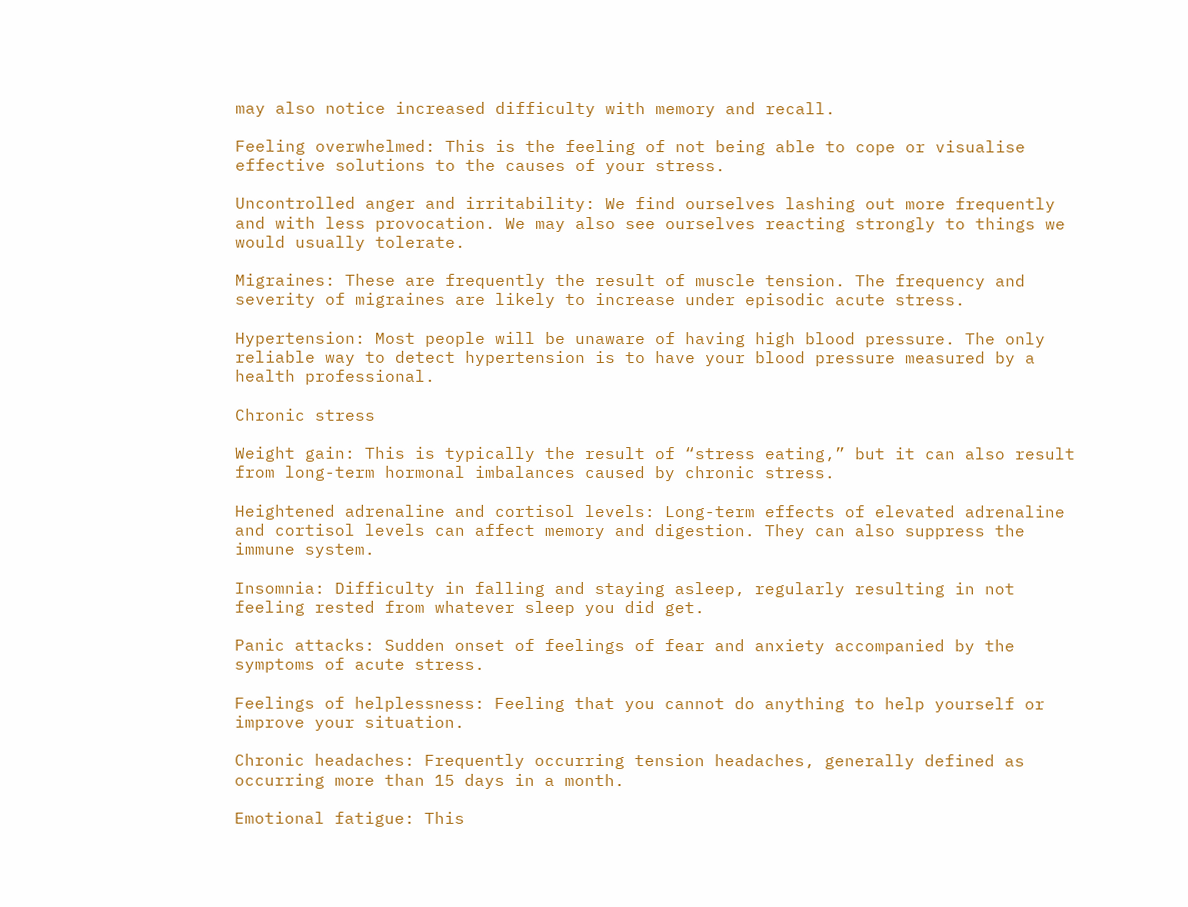may also notice increased difficulty with memory and recall.

Feeling overwhelmed: This is the feeling of not being able to cope or visualise effective solutions to the causes of your stress.

Uncontrolled anger and irritability: We find ourselves lashing out more frequently and with less provocation. We may also see ourselves reacting strongly to things we would usually tolerate.

Migraines: These are frequently the result of muscle tension. The frequency and severity of migraines are likely to increase under episodic acute stress.

Hypertension: Most people will be unaware of having high blood pressure. The only reliable way to detect hypertension is to have your blood pressure measured by a health professional.

Chronic stress

Weight gain: This is typically the result of “stress eating,” but it can also result from long-term hormonal imbalances caused by chronic stress.

Heightened adrenaline and cortisol levels: Long-term effects of elevated adrenaline and cortisol levels can affect memory and digestion. They can also suppress the immune system.

Insomnia: Difficulty in falling and staying asleep, regularly resulting in not feeling rested from whatever sleep you did get.

Panic attacks: Sudden onset of feelings of fear and anxiety accompanied by the symptoms of acute stress.

Feelings of helplessness: Feeling that you cannot do anything to help yourself or improve your situation.

Chronic headaches: Frequently occurring tension headaches, generally defined as occurring more than 15 days in a month.

Emotional fatigue: This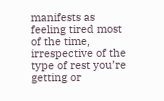manifests as feeling tired most of the time, irrespective of the type of rest you’re getting or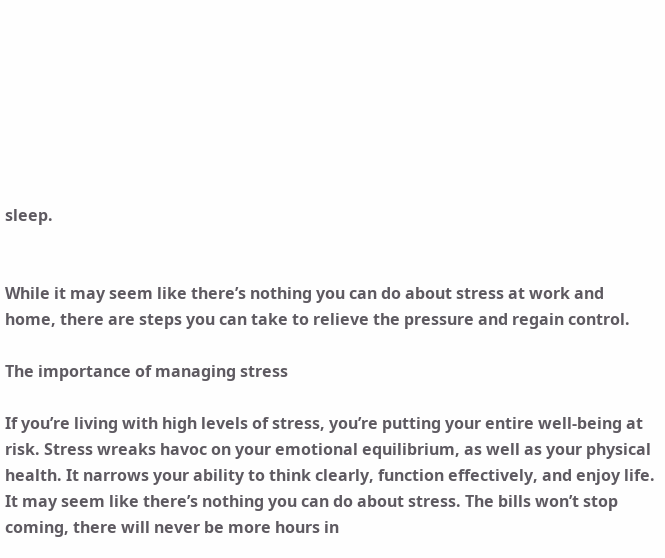sleep.


While it may seem like there’s nothing you can do about stress at work and home, there are steps you can take to relieve the pressure and regain control.

The importance of managing stress

If you’re living with high levels of stress, you’re putting your entire well-being at risk. Stress wreaks havoc on your emotional equilibrium, as well as your physical health. It narrows your ability to think clearly, function effectively, and enjoy life. It may seem like there’s nothing you can do about stress. The bills won’t stop coming, there will never be more hours in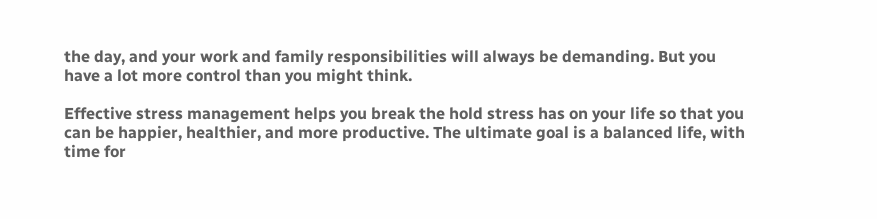the day, and your work and family responsibilities will always be demanding. But you have a lot more control than you might think.

Effective stress management helps you break the hold stress has on your life so that you can be happier, healthier, and more productive. The ultimate goal is a balanced life, with time for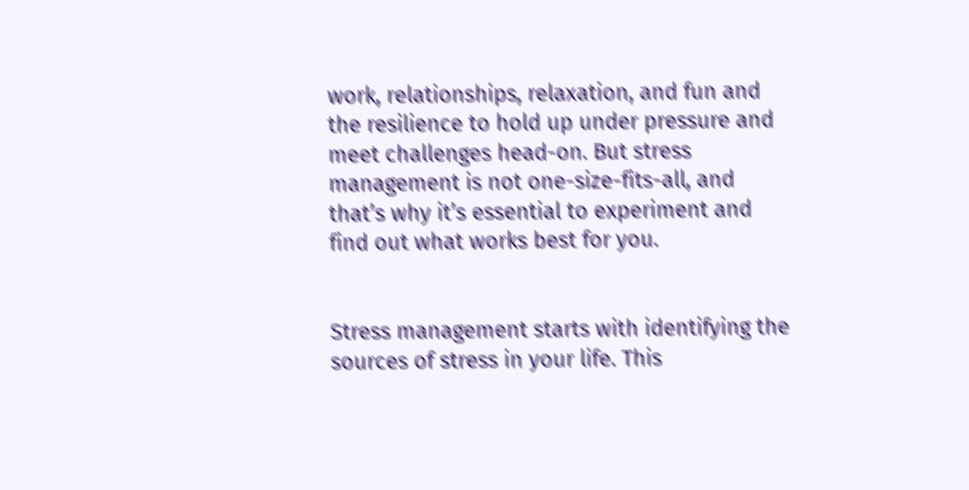work, relationships, relaxation, and fun and the resilience to hold up under pressure and meet challenges head-on. But stress management is not one-size-fits-all, and that’s why it’s essential to experiment and find out what works best for you.


Stress management starts with identifying the sources of stress in your life. This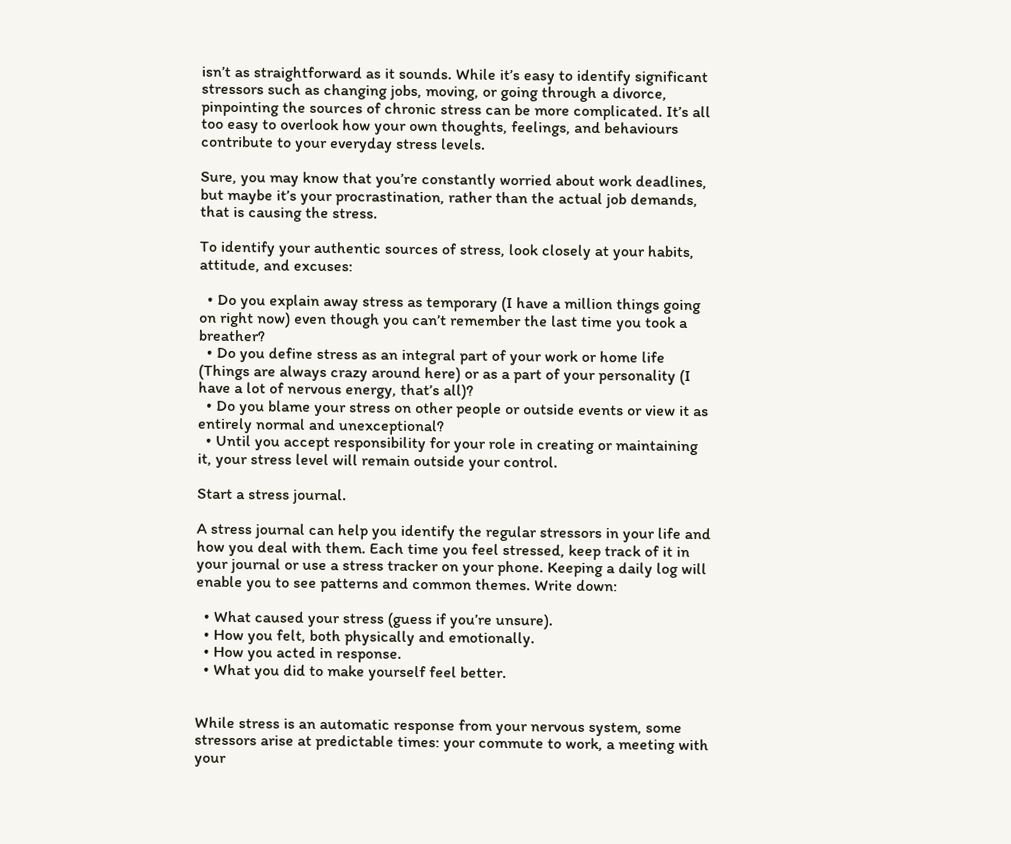isn’t as straightforward as it sounds. While it’s easy to identify significant stressors such as changing jobs, moving, or going through a divorce, pinpointing the sources of chronic stress can be more complicated. It’s all too easy to overlook how your own thoughts, feelings, and behaviours contribute to your everyday stress levels.

Sure, you may know that you’re constantly worried about work deadlines, but maybe it’s your procrastination, rather than the actual job demands, that is causing the stress.

To identify your authentic sources of stress, look closely at your habits, attitude, and excuses:

  • Do you explain away stress as temporary (I have a million things going on right now) even though you can’t remember the last time you took a breather?
  • Do you define stress as an integral part of your work or home life (Things are always crazy around here) or as a part of your personality (I have a lot of nervous energy, that’s all)?
  • Do you blame your stress on other people or outside events or view it as entirely normal and unexceptional?
  • Until you accept responsibility for your role in creating or maintaining it, your stress level will remain outside your control.

Start a stress journal.

A stress journal can help you identify the regular stressors in your life and how you deal with them. Each time you feel stressed, keep track of it in your journal or use a stress tracker on your phone. Keeping a daily log will enable you to see patterns and common themes. Write down:

  • What caused your stress (guess if you’re unsure).
  • How you felt, both physically and emotionally.
  • How you acted in response.
  • What you did to make yourself feel better.


While stress is an automatic response from your nervous system, some stressors arise at predictable times: your commute to work, a meeting with your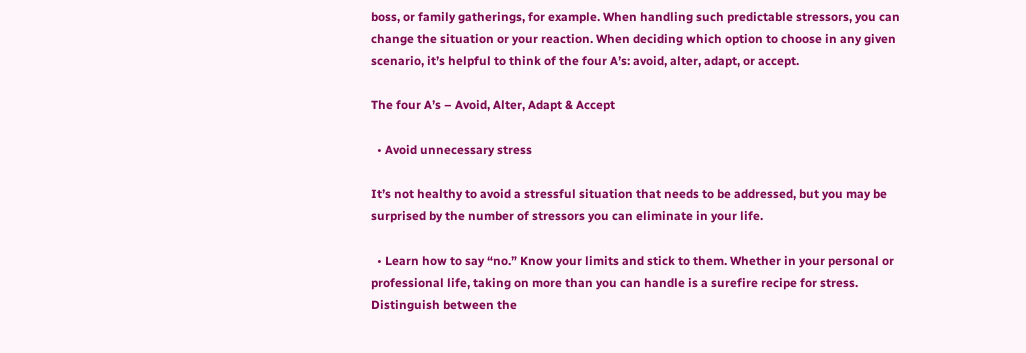boss, or family gatherings, for example. When handling such predictable stressors, you can change the situation or your reaction. When deciding which option to choose in any given scenario, it’s helpful to think of the four A’s: avoid, alter, adapt, or accept.

The four A’s – Avoid, Alter, Adapt & Accept

  • Avoid unnecessary stress

It’s not healthy to avoid a stressful situation that needs to be addressed, but you may be surprised by the number of stressors you can eliminate in your life.

  • Learn how to say “no.” Know your limits and stick to them. Whether in your personal or professional life, taking on more than you can handle is a surefire recipe for stress. Distinguish between the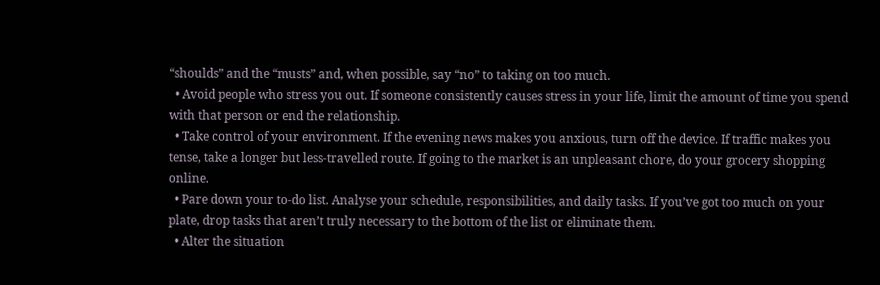“shoulds” and the “musts” and, when possible, say “no” to taking on too much.
  • Avoid people who stress you out. If someone consistently causes stress in your life, limit the amount of time you spend with that person or end the relationship.
  • Take control of your environment. If the evening news makes you anxious, turn off the device. If traffic makes you tense, take a longer but less-travelled route. If going to the market is an unpleasant chore, do your grocery shopping online.
  • Pare down your to-do list. Analyse your schedule, responsibilities, and daily tasks. If you’ve got too much on your plate, drop tasks that aren’t truly necessary to the bottom of the list or eliminate them.
  • Alter the situation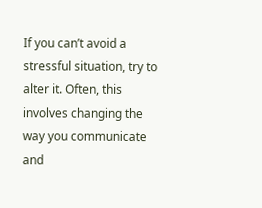If you can’t avoid a stressful situation, try to alter it. Often, this involves changing the way you communicate and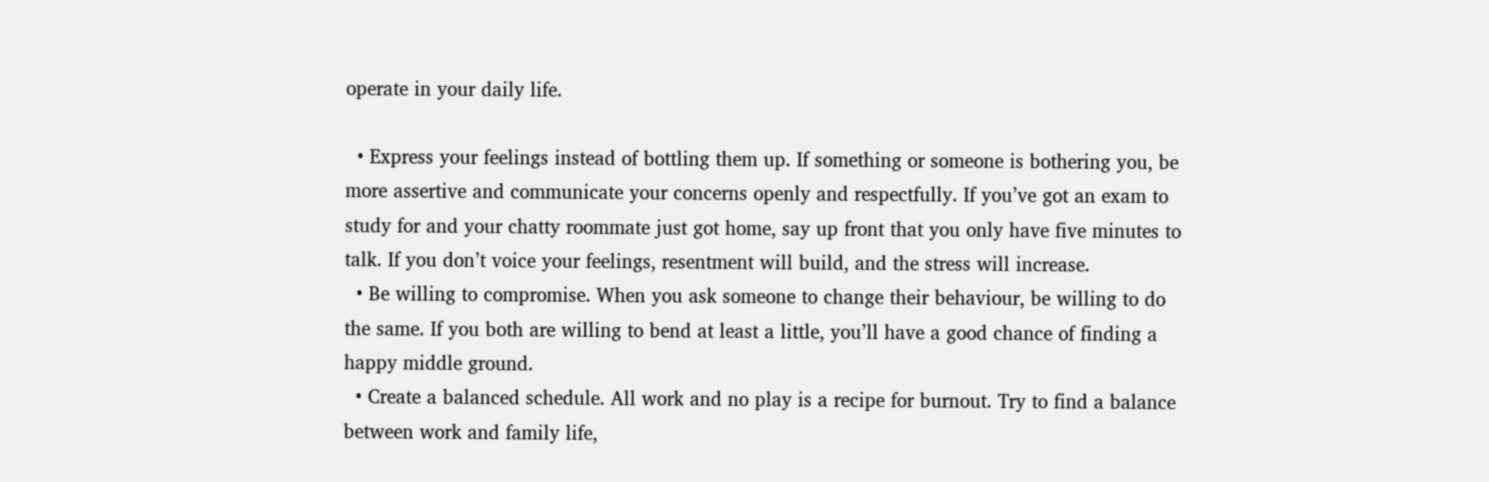operate in your daily life.

  • Express your feelings instead of bottling them up. If something or someone is bothering you, be more assertive and communicate your concerns openly and respectfully. If you’ve got an exam to study for and your chatty roommate just got home, say up front that you only have five minutes to talk. If you don’t voice your feelings, resentment will build, and the stress will increase.
  • Be willing to compromise. When you ask someone to change their behaviour, be willing to do the same. If you both are willing to bend at least a little, you’ll have a good chance of finding a happy middle ground.
  • Create a balanced schedule. All work and no play is a recipe for burnout. Try to find a balance between work and family life,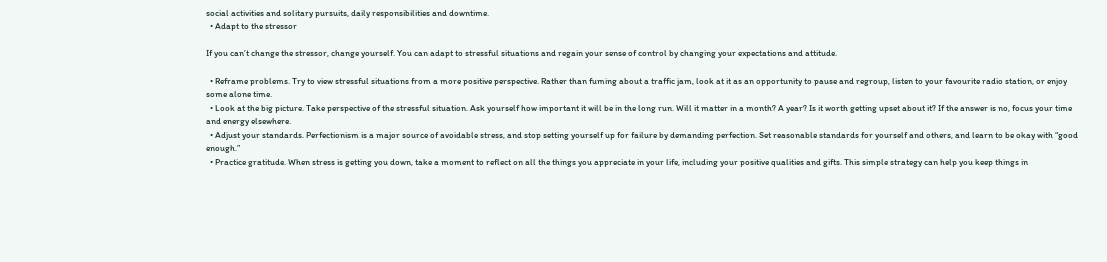social activities and solitary pursuits, daily responsibilities and downtime.
  • Adapt to the stressor

If you can’t change the stressor, change yourself. You can adapt to stressful situations and regain your sense of control by changing your expectations and attitude.

  • Reframe problems. Try to view stressful situations from a more positive perspective. Rather than fuming about a traffic jam, look at it as an opportunity to pause and regroup, listen to your favourite radio station, or enjoy some alone time.
  • Look at the big picture. Take perspective of the stressful situation. Ask yourself how important it will be in the long run. Will it matter in a month? A year? Is it worth getting upset about it? If the answer is no, focus your time and energy elsewhere.
  • Adjust your standards. Perfectionism is a major source of avoidable stress, and stop setting yourself up for failure by demanding perfection. Set reasonable standards for yourself and others, and learn to be okay with “good enough.”
  • Practice gratitude. When stress is getting you down, take a moment to reflect on all the things you appreciate in your life, including your positive qualities and gifts. This simple strategy can help you keep things in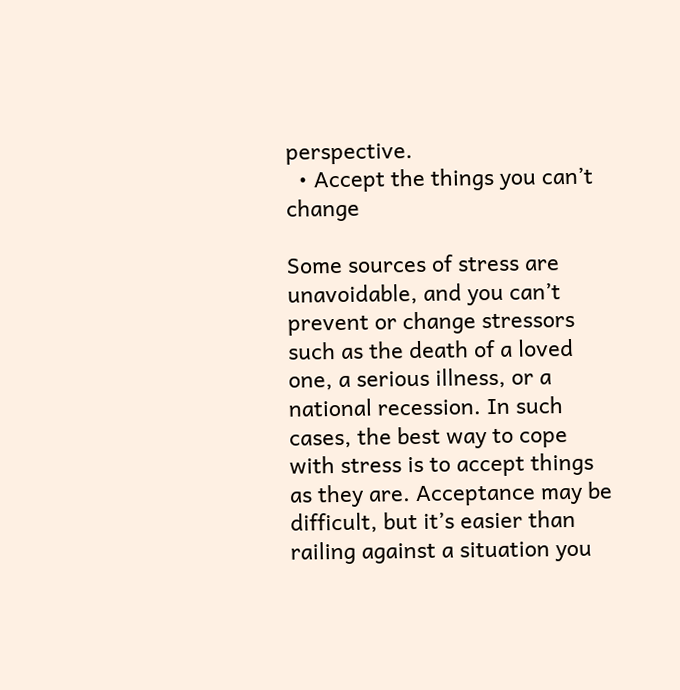perspective.
  • Accept the things you can’t change

Some sources of stress are unavoidable, and you can’t prevent or change stressors such as the death of a loved one, a serious illness, or a national recession. In such cases, the best way to cope with stress is to accept things as they are. Acceptance may be difficult, but it’s easier than railing against a situation you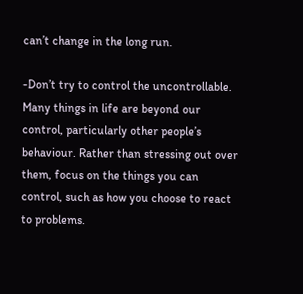can’t change in the long run.

-Don’t try to control the uncontrollable. Many things in life are beyond our control, particularly other people’s behaviour. Rather than stressing out over them, focus on the things you can control, such as how you choose to react to problems.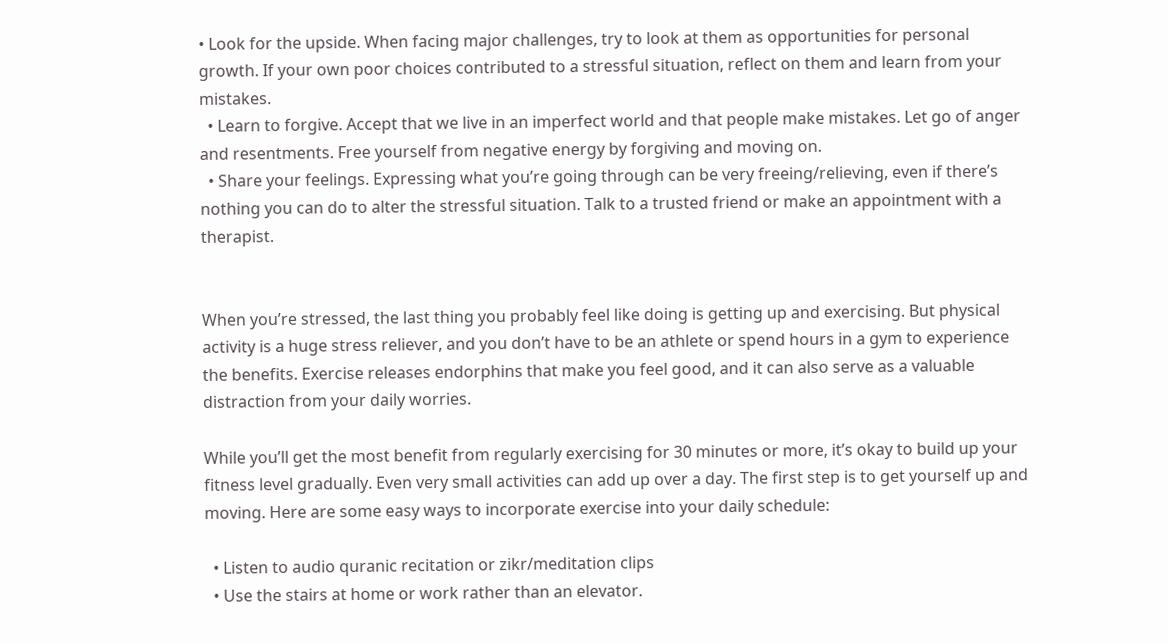• Look for the upside. When facing major challenges, try to look at them as opportunities for personal growth. If your own poor choices contributed to a stressful situation, reflect on them and learn from your mistakes.
  • Learn to forgive. Accept that we live in an imperfect world and that people make mistakes. Let go of anger and resentments. Free yourself from negative energy by forgiving and moving on.
  • Share your feelings. Expressing what you’re going through can be very freeing/relieving, even if there’s nothing you can do to alter the stressful situation. Talk to a trusted friend or make an appointment with a therapist.


When you’re stressed, the last thing you probably feel like doing is getting up and exercising. But physical activity is a huge stress reliever, and you don’t have to be an athlete or spend hours in a gym to experience the benefits. Exercise releases endorphins that make you feel good, and it can also serve as a valuable distraction from your daily worries.

While you’ll get the most benefit from regularly exercising for 30 minutes or more, it’s okay to build up your fitness level gradually. Even very small activities can add up over a day. The first step is to get yourself up and moving. Here are some easy ways to incorporate exercise into your daily schedule:

  • Listen to audio quranic recitation or zikr/meditation clips
  • Use the stairs at home or work rather than an elevator.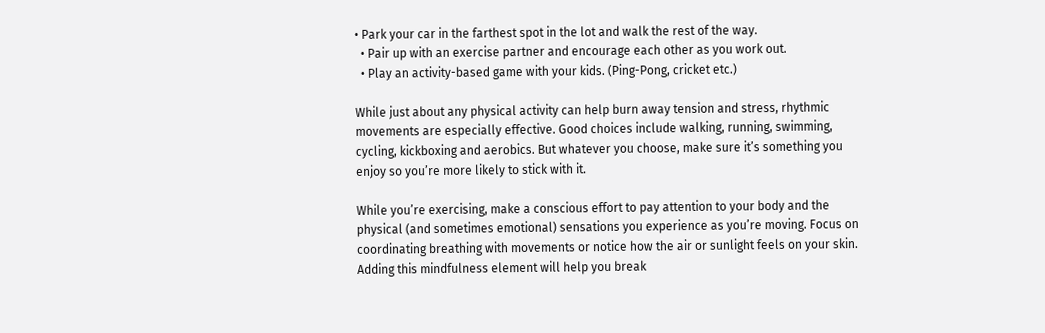• Park your car in the farthest spot in the lot and walk the rest of the way.
  • Pair up with an exercise partner and encourage each other as you work out.
  • Play an activity-based game with your kids. (Ping-Pong, cricket etc.)

While just about any physical activity can help burn away tension and stress, rhythmic movements are especially effective. Good choices include walking, running, swimming, cycling, kickboxing and aerobics. But whatever you choose, make sure it’s something you enjoy so you’re more likely to stick with it.

While you’re exercising, make a conscious effort to pay attention to your body and the physical (and sometimes emotional) sensations you experience as you’re moving. Focus on coordinating breathing with movements or notice how the air or sunlight feels on your skin. Adding this mindfulness element will help you break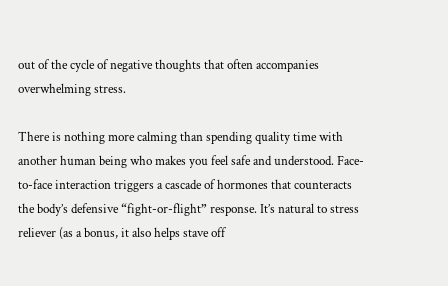out of the cycle of negative thoughts that often accompanies overwhelming stress.

There is nothing more calming than spending quality time with another human being who makes you feel safe and understood. Face-to-face interaction triggers a cascade of hormones that counteracts the body’s defensive “fight-or-flight” response. It’s natural to stress reliever (as a bonus, it also helps stave off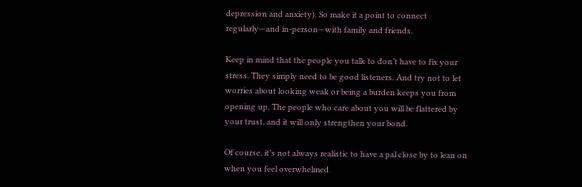depression and anxiety). So make it a point to connect regularly—and in-person—with family and friends.

Keep in mind that the people you talk to don’t have to fix your stress. They simply need to be good listeners. And try not to let worries about looking weak or being a burden keeps you from opening up. The people who care about you will be flattered by your trust, and it will only strengthen your bond.

Of course, it’s not always realistic to have a pal close by to lean on when you feel overwhelmed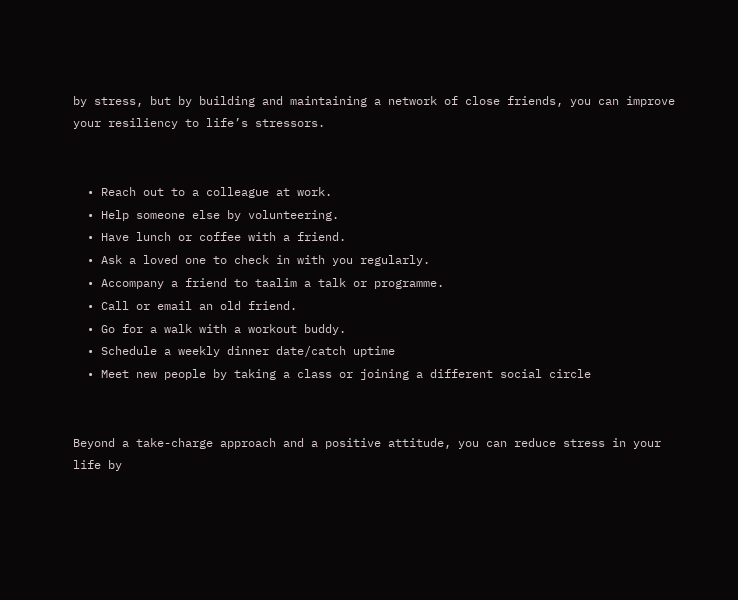by stress, but by building and maintaining a network of close friends, you can improve your resiliency to life’s stressors.


  • Reach out to a colleague at work.
  • Help someone else by volunteering.
  • Have lunch or coffee with a friend.
  • Ask a loved one to check in with you regularly.
  • Accompany a friend to taalim a talk or programme.
  • Call or email an old friend.
  • Go for a walk with a workout buddy.
  • Schedule a weekly dinner date/catch uptime
  • Meet new people by taking a class or joining a different social circle


Beyond a take-charge approach and a positive attitude, you can reduce stress in your life by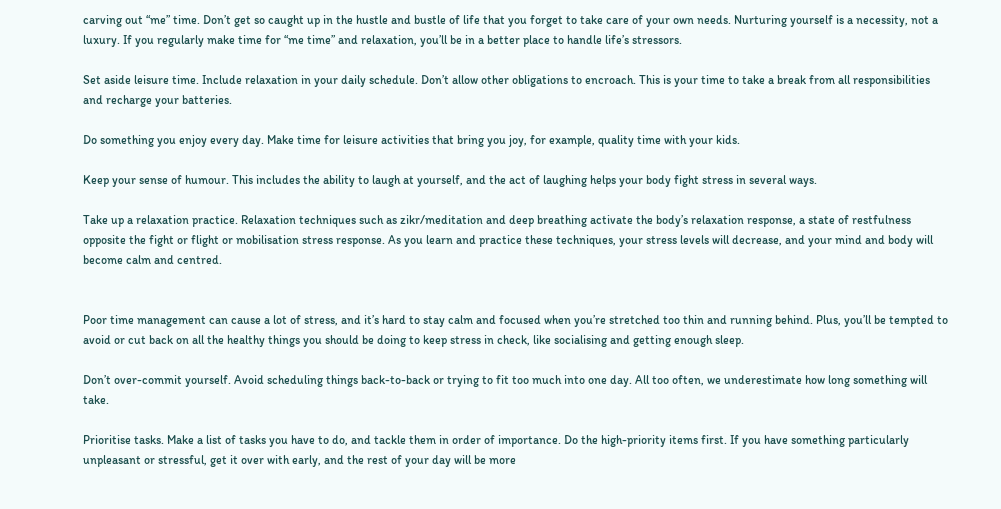carving out “me” time. Don’t get so caught up in the hustle and bustle of life that you forget to take care of your own needs. Nurturing yourself is a necessity, not a luxury. If you regularly make time for “me time” and relaxation, you’ll be in a better place to handle life’s stressors.

Set aside leisure time. Include relaxation in your daily schedule. Don’t allow other obligations to encroach. This is your time to take a break from all responsibilities and recharge your batteries.

Do something you enjoy every day. Make time for leisure activities that bring you joy, for example, quality time with your kids.

Keep your sense of humour. This includes the ability to laugh at yourself, and the act of laughing helps your body fight stress in several ways.

Take up a relaxation practice. Relaxation techniques such as zikr/meditation and deep breathing activate the body’s relaxation response, a state of restfulness opposite the fight or flight or mobilisation stress response. As you learn and practice these techniques, your stress levels will decrease, and your mind and body will become calm and centred.


Poor time management can cause a lot of stress, and it’s hard to stay calm and focused when you’re stretched too thin and running behind. Plus, you’ll be tempted to avoid or cut back on all the healthy things you should be doing to keep stress in check, like socialising and getting enough sleep.

Don’t over-commit yourself. Avoid scheduling things back-to-back or trying to fit too much into one day. All too often, we underestimate how long something will take.

Prioritise tasks. Make a list of tasks you have to do, and tackle them in order of importance. Do the high-priority items first. If you have something particularly unpleasant or stressful, get it over with early, and the rest of your day will be more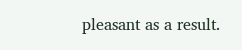pleasant as a result.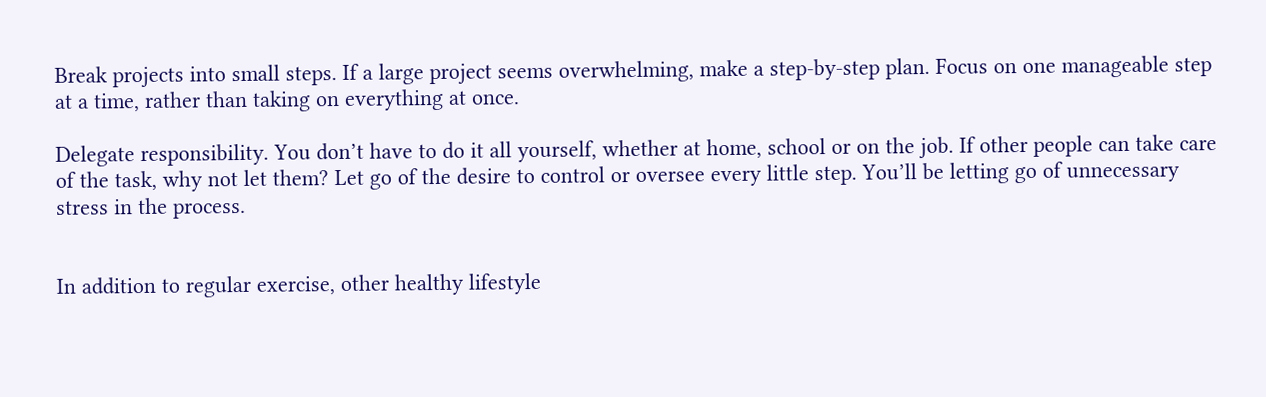Break projects into small steps. If a large project seems overwhelming, make a step-by-step plan. Focus on one manageable step at a time, rather than taking on everything at once.

Delegate responsibility. You don’t have to do it all yourself, whether at home, school or on the job. If other people can take care of the task, why not let them? Let go of the desire to control or oversee every little step. You’ll be letting go of unnecessary stress in the process.


In addition to regular exercise, other healthy lifestyle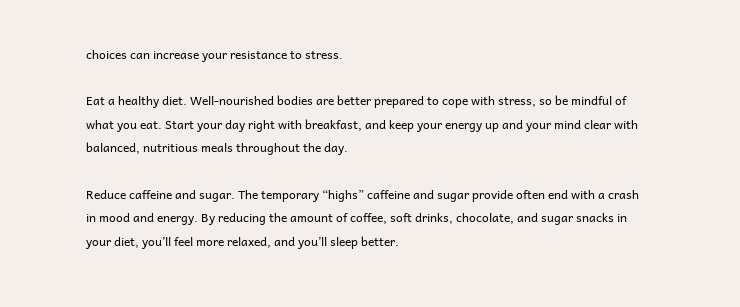choices can increase your resistance to stress.

Eat a healthy diet. Well-nourished bodies are better prepared to cope with stress, so be mindful of what you eat. Start your day right with breakfast, and keep your energy up and your mind clear with balanced, nutritious meals throughout the day.

Reduce caffeine and sugar. The temporary “highs” caffeine and sugar provide often end with a crash in mood and energy. By reducing the amount of coffee, soft drinks, chocolate, and sugar snacks in your diet, you’ll feel more relaxed, and you’ll sleep better.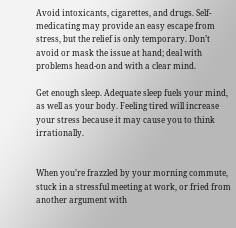Avoid intoxicants, cigarettes, and drugs. Self-medicating may provide an easy escape from stress, but the relief is only temporary. Don’t avoid or mask the issue at hand; deal with problems head-on and with a clear mind.

Get enough sleep. Adequate sleep fuels your mind, as well as your body. Feeling tired will increase your stress because it may cause you to think irrationally.


When you’re frazzled by your morning commute, stuck in a stressful meeting at work, or fried from another argument with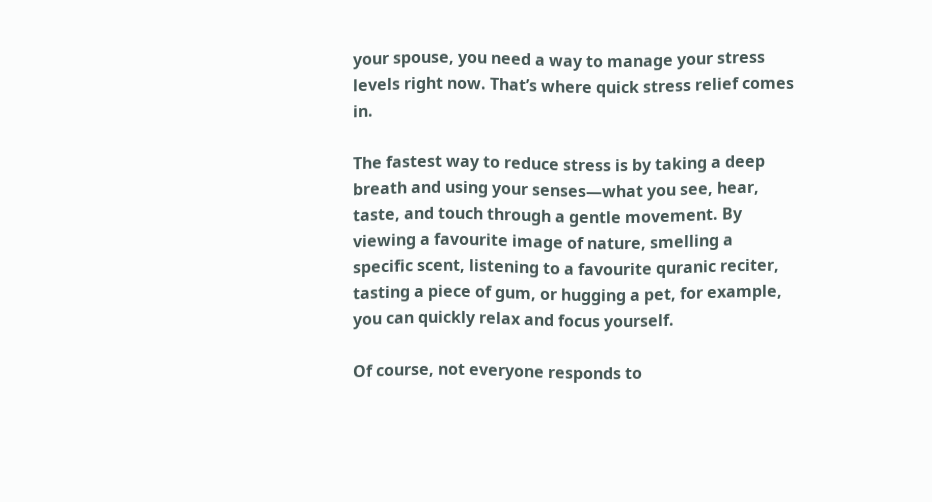your spouse, you need a way to manage your stress levels right now. That’s where quick stress relief comes in.

The fastest way to reduce stress is by taking a deep breath and using your senses—what you see, hear, taste, and touch through a gentle movement. By viewing a favourite image of nature, smelling a specific scent, listening to a favourite quranic reciter, tasting a piece of gum, or hugging a pet, for example, you can quickly relax and focus yourself.

Of course, not everyone responds to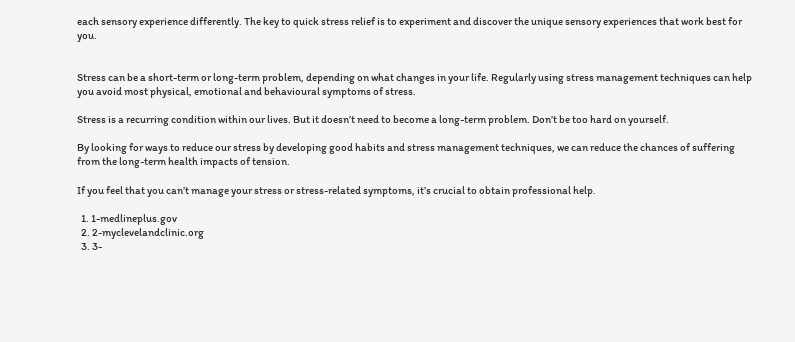each sensory experience differently. The key to quick stress relief is to experiment and discover the unique sensory experiences that work best for you.


Stress can be a short-term or long-term problem, depending on what changes in your life. Regularly using stress management techniques can help you avoid most physical, emotional and behavioural symptoms of stress.

Stress is a recurring condition within our lives. But it doesn’t need to become a long-term problem. Don’t be too hard on yourself.

By looking for ways to reduce our stress by developing good habits and stress management techniques, we can reduce the chances of suffering from the long-term health impacts of tension.

If you feel that you can’t manage your stress or stress-related symptoms, it’s crucial to obtain professional help.

  1. 1-medlineplus.gov
  2. 2-myclevelandclinic.org
  3. 3-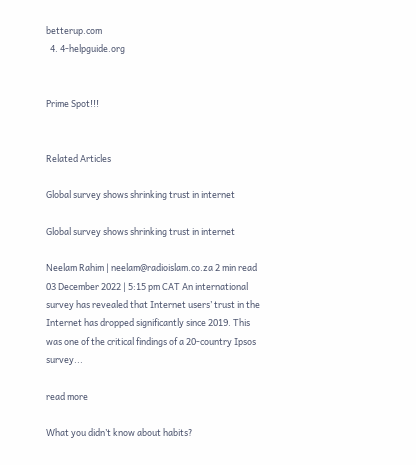betterup.com
  4. 4-helpguide.org


Prime Spot!!!


Related Articles

Global survey shows shrinking trust in internet

Global survey shows shrinking trust in internet

Neelam Rahim | neelam@radioislam.co.za 2 min read 03 December 2022 | 5:15 pm CAT An international survey has revealed that Internet users’ trust in the Internet has dropped significantly since 2019. This was one of the critical findings of a 20-country Ipsos survey...

read more

What you didn’t know about habits?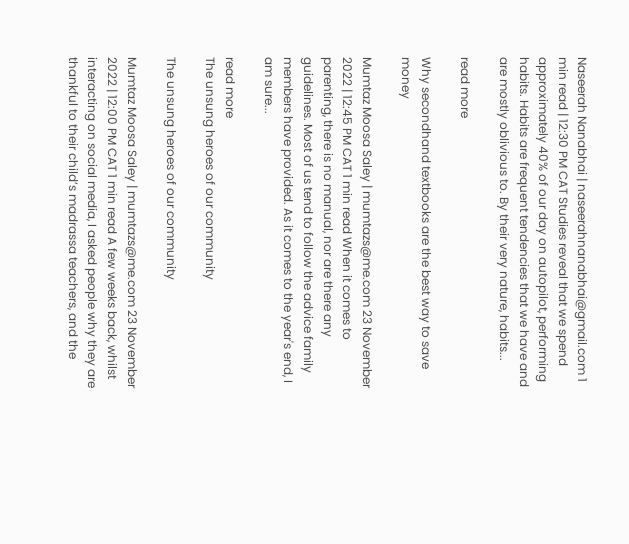Naseerah Nanabhai | naseerahnanabhai@gmail.com 1 min read | 12:30 PM CAT Studies reveal that we spend approximately 40% of our day on autopilot, performing habits. Habits are frequent tendencies that we have and are mostly oblivious to. By their very nature, habits...

read more

Why secondhand textbooks are the best way to save money

Mumtaz Moosa Saley | mumtazs@me.com 23 November 2022 | 12:45 PM CAT 1 min read When it comes to parenting, there is no manual, nor are there any guidelines. Most of us tend to follow the advice family members have provided. As it comes to the year's end, I am sure...

read more
The unsung heroes of our community

The unsung heroes of our community

Mumtaz Moosa Saley | mumtazs@me.com 23 November 2022 | 12:00 PM CAT 1 min read A few weeks back, whilst interacting on social media, I asked people why they are thankful to their child’s madrassa teachers, and the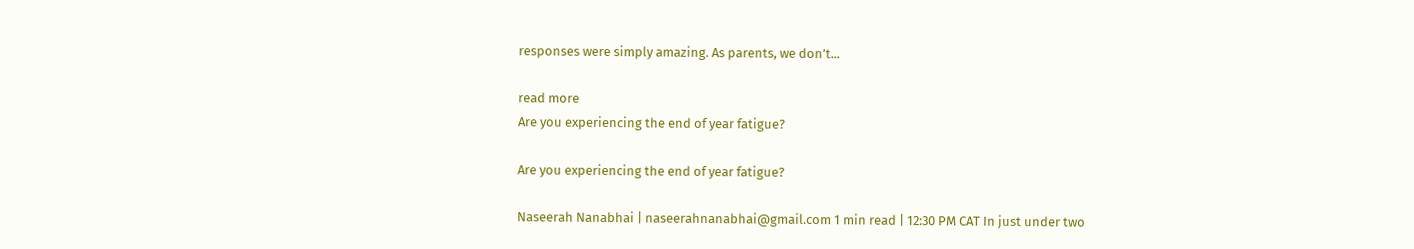responses were simply amazing. As parents, we don’t...

read more
Are you experiencing the end of year fatigue?

Are you experiencing the end of year fatigue?

Naseerah Nanabhai | naseerahnanabhai@gmail.com 1 min read | 12:30 PM CAT In just under two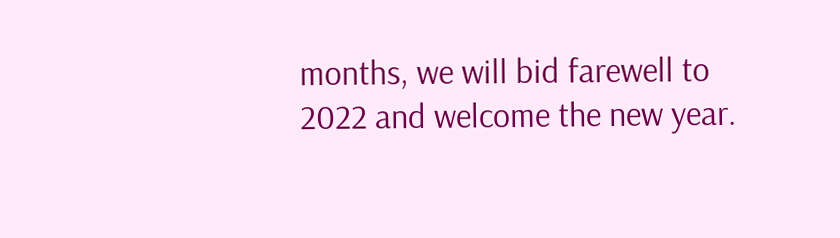months, we will bid farewell to 2022 and welcome the new year.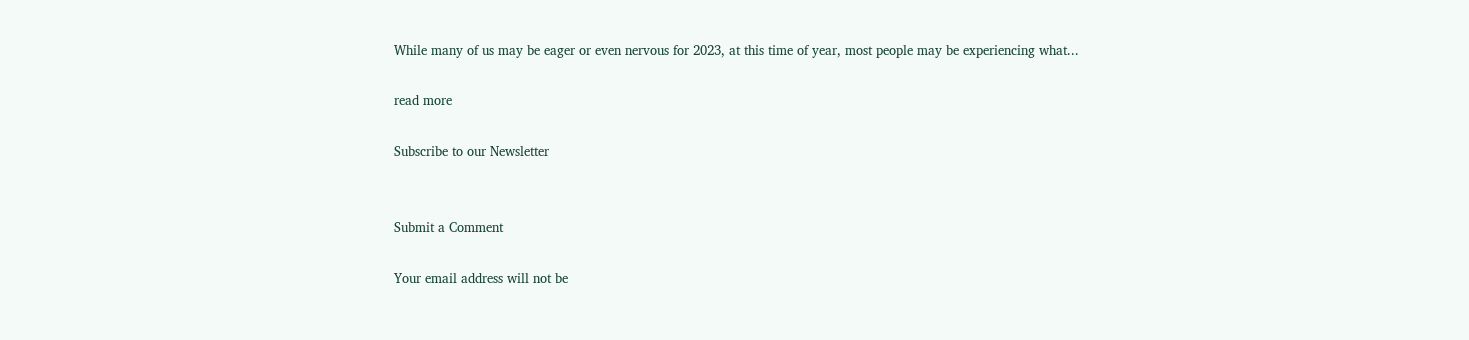While many of us may be eager or even nervous for 2023, at this time of year, most people may be experiencing what...

read more

Subscribe to our Newsletter


Submit a Comment

Your email address will not be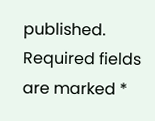published. Required fields are marked *